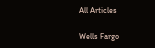All Articles

Wells Fargo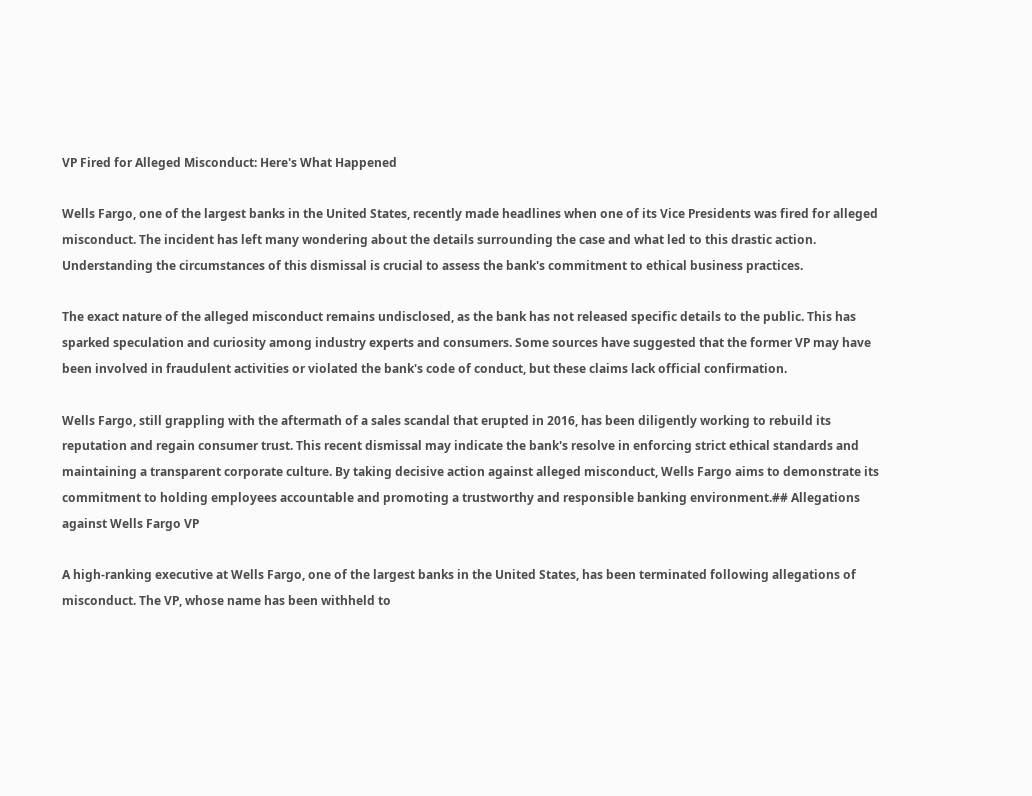VP Fired for Alleged Misconduct: Here's What Happened

Wells Fargo, one of the largest banks in the United States, recently made headlines when one of its Vice Presidents was fired for alleged misconduct. The incident has left many wondering about the details surrounding the case and what led to this drastic action. Understanding the circumstances of this dismissal is crucial to assess the bank's commitment to ethical business practices.

The exact nature of the alleged misconduct remains undisclosed, as the bank has not released specific details to the public. This has sparked speculation and curiosity among industry experts and consumers. Some sources have suggested that the former VP may have been involved in fraudulent activities or violated the bank's code of conduct, but these claims lack official confirmation.

Wells Fargo, still grappling with the aftermath of a sales scandal that erupted in 2016, has been diligently working to rebuild its reputation and regain consumer trust. This recent dismissal may indicate the bank's resolve in enforcing strict ethical standards and maintaining a transparent corporate culture. By taking decisive action against alleged misconduct, Wells Fargo aims to demonstrate its commitment to holding employees accountable and promoting a trustworthy and responsible banking environment.## Allegations against Wells Fargo VP

A high-ranking executive at Wells Fargo, one of the largest banks in the United States, has been terminated following allegations of misconduct. The VP, whose name has been withheld to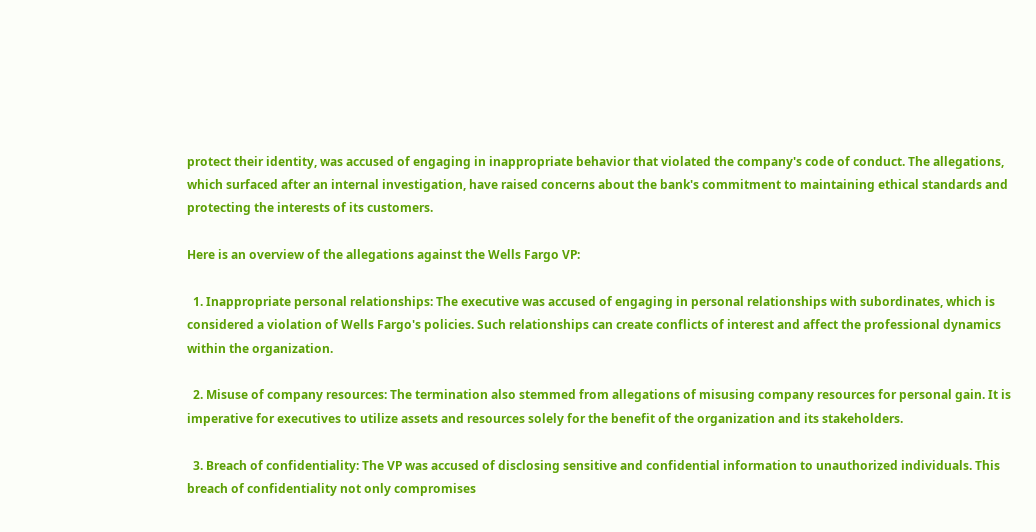protect their identity, was accused of engaging in inappropriate behavior that violated the company's code of conduct. The allegations, which surfaced after an internal investigation, have raised concerns about the bank's commitment to maintaining ethical standards and protecting the interests of its customers.

Here is an overview of the allegations against the Wells Fargo VP:

  1. Inappropriate personal relationships: The executive was accused of engaging in personal relationships with subordinates, which is considered a violation of Wells Fargo's policies. Such relationships can create conflicts of interest and affect the professional dynamics within the organization.

  2. Misuse of company resources: The termination also stemmed from allegations of misusing company resources for personal gain. It is imperative for executives to utilize assets and resources solely for the benefit of the organization and its stakeholders.

  3. Breach of confidentiality: The VP was accused of disclosing sensitive and confidential information to unauthorized individuals. This breach of confidentiality not only compromises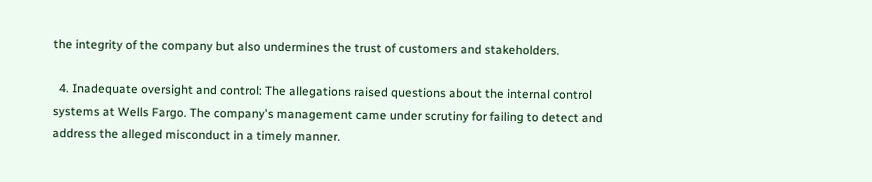the integrity of the company but also undermines the trust of customers and stakeholders.

  4. Inadequate oversight and control: The allegations raised questions about the internal control systems at Wells Fargo. The company's management came under scrutiny for failing to detect and address the alleged misconduct in a timely manner.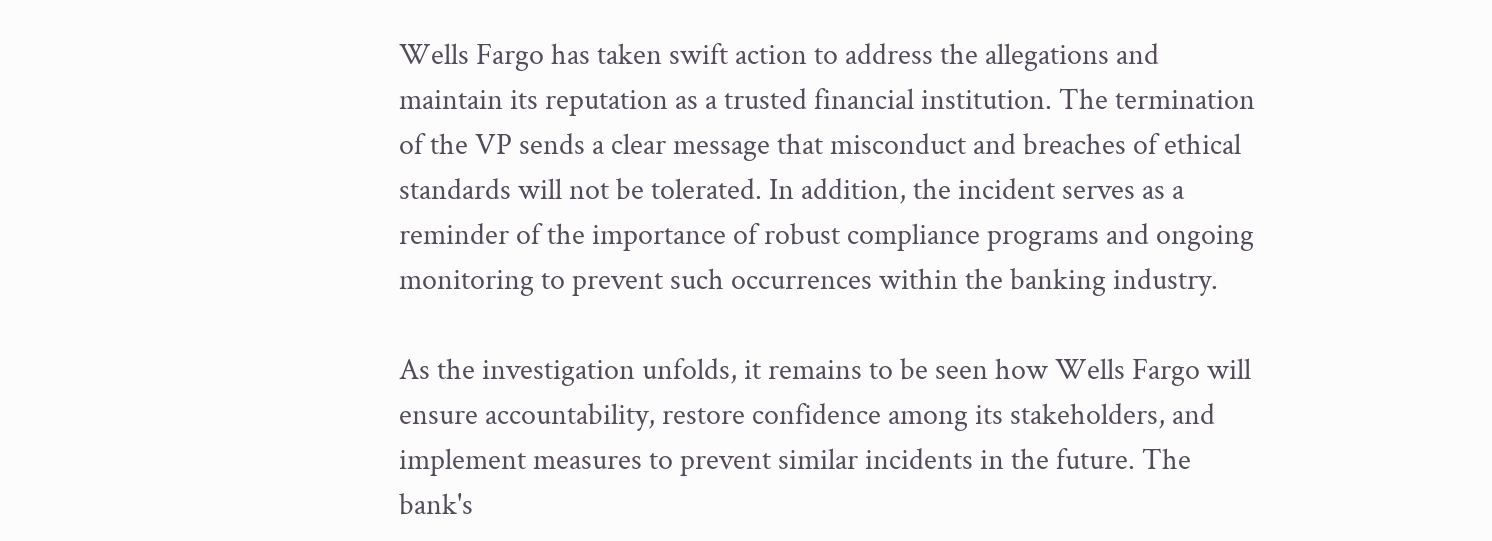Wells Fargo has taken swift action to address the allegations and maintain its reputation as a trusted financial institution. The termination of the VP sends a clear message that misconduct and breaches of ethical standards will not be tolerated. In addition, the incident serves as a reminder of the importance of robust compliance programs and ongoing monitoring to prevent such occurrences within the banking industry.

As the investigation unfolds, it remains to be seen how Wells Fargo will ensure accountability, restore confidence among its stakeholders, and implement measures to prevent similar incidents in the future. The bank's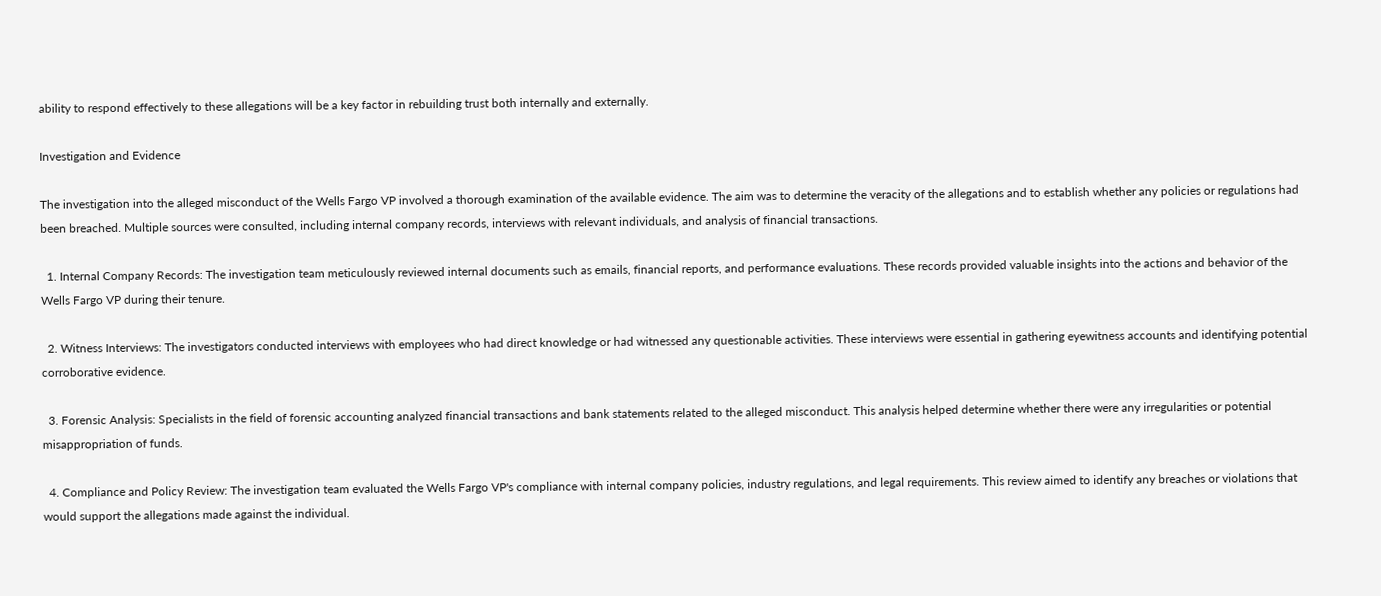ability to respond effectively to these allegations will be a key factor in rebuilding trust both internally and externally.

Investigation and Evidence

The investigation into the alleged misconduct of the Wells Fargo VP involved a thorough examination of the available evidence. The aim was to determine the veracity of the allegations and to establish whether any policies or regulations had been breached. Multiple sources were consulted, including internal company records, interviews with relevant individuals, and analysis of financial transactions.

  1. Internal Company Records: The investigation team meticulously reviewed internal documents such as emails, financial reports, and performance evaluations. These records provided valuable insights into the actions and behavior of the Wells Fargo VP during their tenure.

  2. Witness Interviews: The investigators conducted interviews with employees who had direct knowledge or had witnessed any questionable activities. These interviews were essential in gathering eyewitness accounts and identifying potential corroborative evidence.

  3. Forensic Analysis: Specialists in the field of forensic accounting analyzed financial transactions and bank statements related to the alleged misconduct. This analysis helped determine whether there were any irregularities or potential misappropriation of funds.

  4. Compliance and Policy Review: The investigation team evaluated the Wells Fargo VP's compliance with internal company policies, industry regulations, and legal requirements. This review aimed to identify any breaches or violations that would support the allegations made against the individual.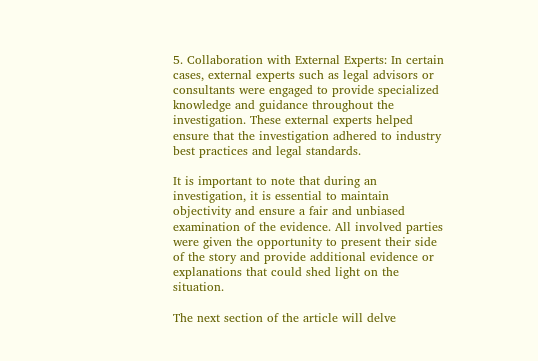5. Collaboration with External Experts: In certain cases, external experts such as legal advisors or consultants were engaged to provide specialized knowledge and guidance throughout the investigation. These external experts helped ensure that the investigation adhered to industry best practices and legal standards.

It is important to note that during an investigation, it is essential to maintain objectivity and ensure a fair and unbiased examination of the evidence. All involved parties were given the opportunity to present their side of the story and provide additional evidence or explanations that could shed light on the situation.

The next section of the article will delve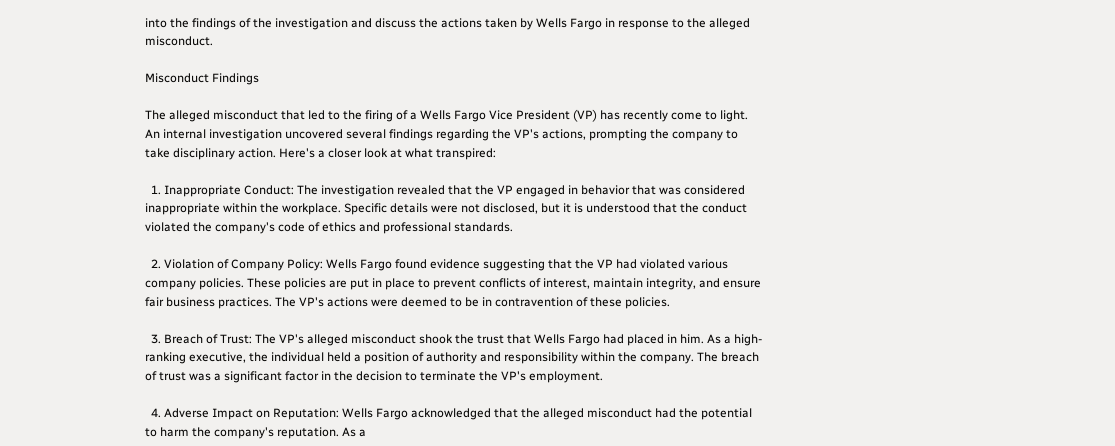into the findings of the investigation and discuss the actions taken by Wells Fargo in response to the alleged misconduct.

Misconduct Findings

The alleged misconduct that led to the firing of a Wells Fargo Vice President (VP) has recently come to light. An internal investigation uncovered several findings regarding the VP's actions, prompting the company to take disciplinary action. Here's a closer look at what transpired:

  1. Inappropriate Conduct: The investigation revealed that the VP engaged in behavior that was considered inappropriate within the workplace. Specific details were not disclosed, but it is understood that the conduct violated the company's code of ethics and professional standards.

  2. Violation of Company Policy: Wells Fargo found evidence suggesting that the VP had violated various company policies. These policies are put in place to prevent conflicts of interest, maintain integrity, and ensure fair business practices. The VP's actions were deemed to be in contravention of these policies.

  3. Breach of Trust: The VP's alleged misconduct shook the trust that Wells Fargo had placed in him. As a high-ranking executive, the individual held a position of authority and responsibility within the company. The breach of trust was a significant factor in the decision to terminate the VP's employment.

  4. Adverse Impact on Reputation: Wells Fargo acknowledged that the alleged misconduct had the potential to harm the company's reputation. As a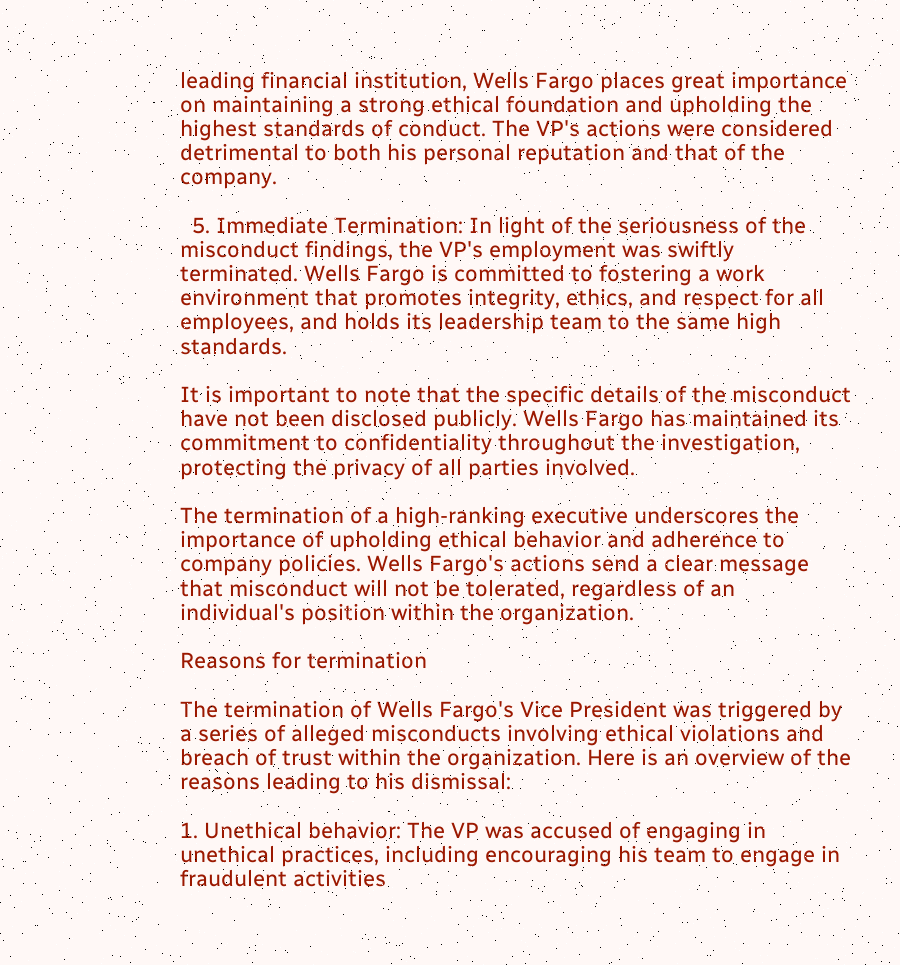leading financial institution, Wells Fargo places great importance on maintaining a strong ethical foundation and upholding the highest standards of conduct. The VP's actions were considered detrimental to both his personal reputation and that of the company.

  5. Immediate Termination: In light of the seriousness of the misconduct findings, the VP's employment was swiftly terminated. Wells Fargo is committed to fostering a work environment that promotes integrity, ethics, and respect for all employees, and holds its leadership team to the same high standards.

It is important to note that the specific details of the misconduct have not been disclosed publicly. Wells Fargo has maintained its commitment to confidentiality throughout the investigation, protecting the privacy of all parties involved.

The termination of a high-ranking executive underscores the importance of upholding ethical behavior and adherence to company policies. Wells Fargo's actions send a clear message that misconduct will not be tolerated, regardless of an individual's position within the organization.

Reasons for termination

The termination of Wells Fargo's Vice President was triggered by a series of alleged misconducts involving ethical violations and breach of trust within the organization. Here is an overview of the reasons leading to his dismissal:

1. Unethical behavior: The VP was accused of engaging in unethical practices, including encouraging his team to engage in fraudulent activities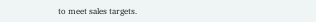to meet sales targets.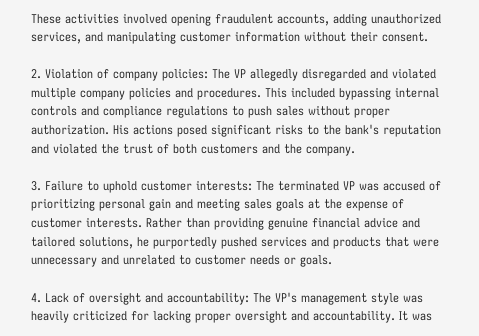These activities involved opening fraudulent accounts, adding unauthorized services, and manipulating customer information without their consent.

2. Violation of company policies: The VP allegedly disregarded and violated multiple company policies and procedures. This included bypassing internal controls and compliance regulations to push sales without proper authorization. His actions posed significant risks to the bank's reputation and violated the trust of both customers and the company.

3. Failure to uphold customer interests: The terminated VP was accused of prioritizing personal gain and meeting sales goals at the expense of customer interests. Rather than providing genuine financial advice and tailored solutions, he purportedly pushed services and products that were unnecessary and unrelated to customer needs or goals.

4. Lack of oversight and accountability: The VP's management style was heavily criticized for lacking proper oversight and accountability. It was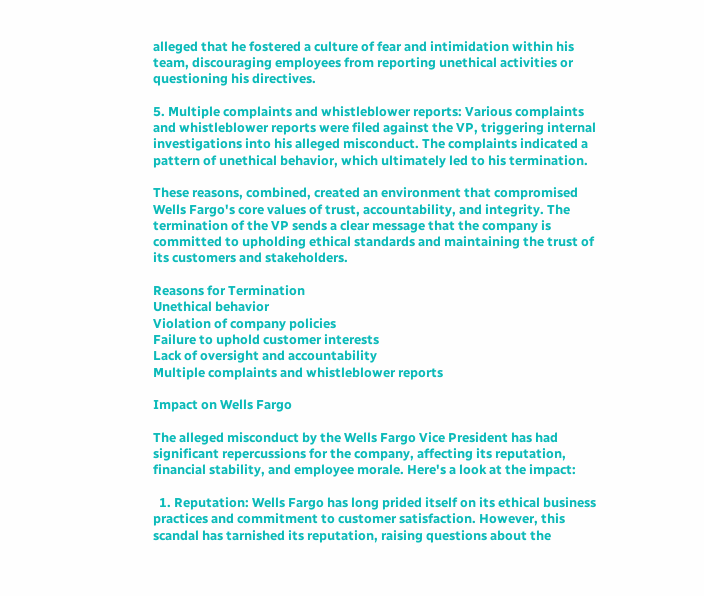alleged that he fostered a culture of fear and intimidation within his team, discouraging employees from reporting unethical activities or questioning his directives.

5. Multiple complaints and whistleblower reports: Various complaints and whistleblower reports were filed against the VP, triggering internal investigations into his alleged misconduct. The complaints indicated a pattern of unethical behavior, which ultimately led to his termination.

These reasons, combined, created an environment that compromised Wells Fargo's core values of trust, accountability, and integrity. The termination of the VP sends a clear message that the company is committed to upholding ethical standards and maintaining the trust of its customers and stakeholders.

Reasons for Termination
Unethical behavior
Violation of company policies
Failure to uphold customer interests
Lack of oversight and accountability
Multiple complaints and whistleblower reports

Impact on Wells Fargo

The alleged misconduct by the Wells Fargo Vice President has had significant repercussions for the company, affecting its reputation, financial stability, and employee morale. Here's a look at the impact:

  1. Reputation: Wells Fargo has long prided itself on its ethical business practices and commitment to customer satisfaction. However, this scandal has tarnished its reputation, raising questions about the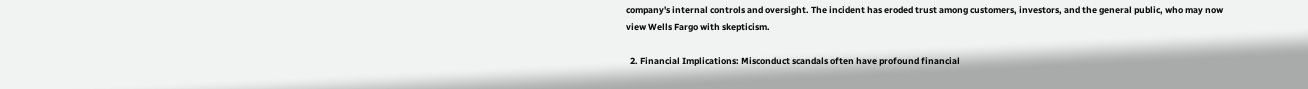company's internal controls and oversight. The incident has eroded trust among customers, investors, and the general public, who may now view Wells Fargo with skepticism.

  2. Financial Implications: Misconduct scandals often have profound financial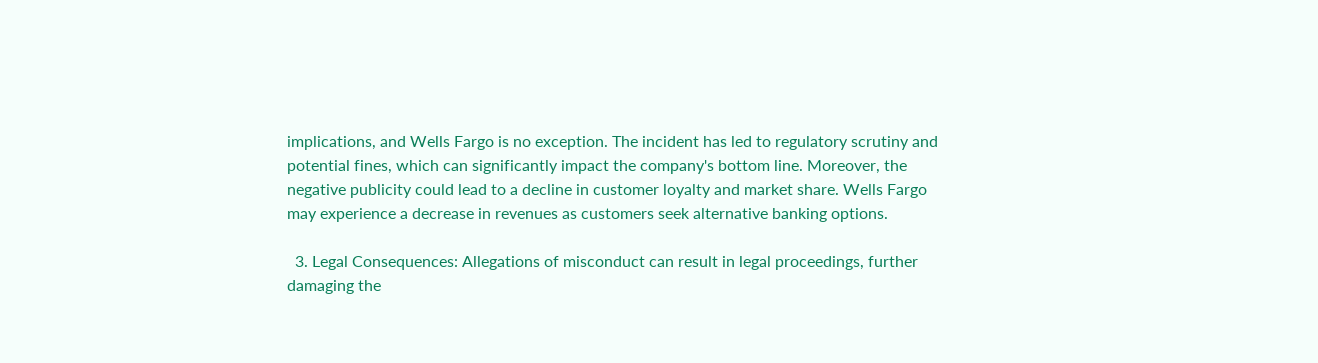implications, and Wells Fargo is no exception. The incident has led to regulatory scrutiny and potential fines, which can significantly impact the company's bottom line. Moreover, the negative publicity could lead to a decline in customer loyalty and market share. Wells Fargo may experience a decrease in revenues as customers seek alternative banking options.

  3. Legal Consequences: Allegations of misconduct can result in legal proceedings, further damaging the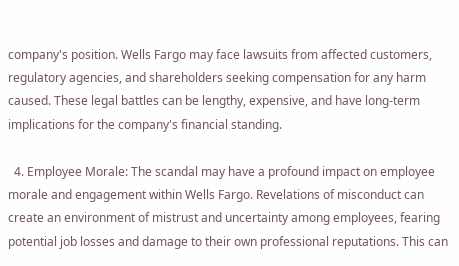company's position. Wells Fargo may face lawsuits from affected customers, regulatory agencies, and shareholders seeking compensation for any harm caused. These legal battles can be lengthy, expensive, and have long-term implications for the company's financial standing.

  4. Employee Morale: The scandal may have a profound impact on employee morale and engagement within Wells Fargo. Revelations of misconduct can create an environment of mistrust and uncertainty among employees, fearing potential job losses and damage to their own professional reputations. This can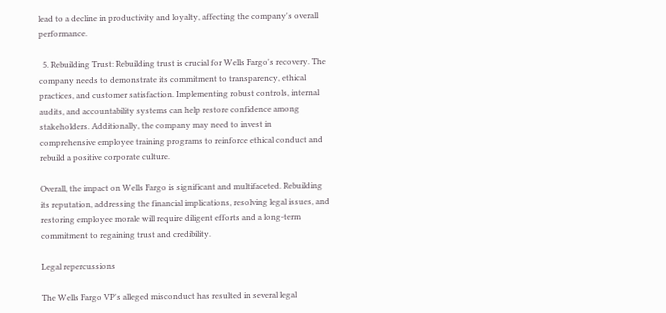lead to a decline in productivity and loyalty, affecting the company's overall performance.

  5. Rebuilding Trust: Rebuilding trust is crucial for Wells Fargo's recovery. The company needs to demonstrate its commitment to transparency, ethical practices, and customer satisfaction. Implementing robust controls, internal audits, and accountability systems can help restore confidence among stakeholders. Additionally, the company may need to invest in comprehensive employee training programs to reinforce ethical conduct and rebuild a positive corporate culture.

Overall, the impact on Wells Fargo is significant and multifaceted. Rebuilding its reputation, addressing the financial implications, resolving legal issues, and restoring employee morale will require diligent efforts and a long-term commitment to regaining trust and credibility.

Legal repercussions

The Wells Fargo VP's alleged misconduct has resulted in several legal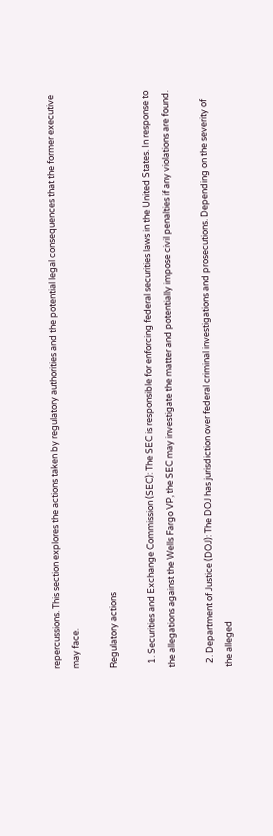repercussions. This section explores the actions taken by regulatory authorities and the potential legal consequences that the former executive may face.

Regulatory actions

  1. Securities and Exchange Commission (SEC): The SEC is responsible for enforcing federal securities laws in the United States. In response to the allegations against the Wells Fargo VP, the SEC may investigate the matter and potentially impose civil penalties if any violations are found.

  2. Department of Justice (DOJ): The DOJ has jurisdiction over federal criminal investigations and prosecutions. Depending on the severity of the alleged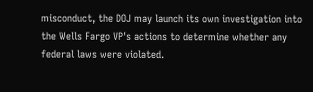misconduct, the DOJ may launch its own investigation into the Wells Fargo VP's actions to determine whether any federal laws were violated.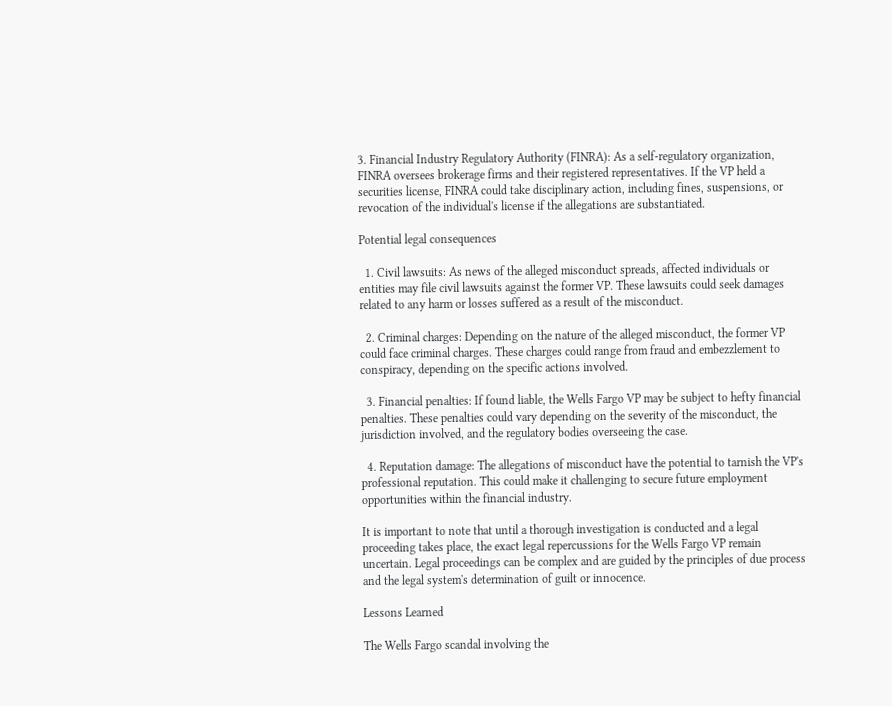3. Financial Industry Regulatory Authority (FINRA): As a self-regulatory organization, FINRA oversees brokerage firms and their registered representatives. If the VP held a securities license, FINRA could take disciplinary action, including fines, suspensions, or revocation of the individual's license if the allegations are substantiated.

Potential legal consequences

  1. Civil lawsuits: As news of the alleged misconduct spreads, affected individuals or entities may file civil lawsuits against the former VP. These lawsuits could seek damages related to any harm or losses suffered as a result of the misconduct.

  2. Criminal charges: Depending on the nature of the alleged misconduct, the former VP could face criminal charges. These charges could range from fraud and embezzlement to conspiracy, depending on the specific actions involved.

  3. Financial penalties: If found liable, the Wells Fargo VP may be subject to hefty financial penalties. These penalties could vary depending on the severity of the misconduct, the jurisdiction involved, and the regulatory bodies overseeing the case.

  4. Reputation damage: The allegations of misconduct have the potential to tarnish the VP's professional reputation. This could make it challenging to secure future employment opportunities within the financial industry.

It is important to note that until a thorough investigation is conducted and a legal proceeding takes place, the exact legal repercussions for the Wells Fargo VP remain uncertain. Legal proceedings can be complex and are guided by the principles of due process and the legal system's determination of guilt or innocence.

Lessons Learned

The Wells Fargo scandal involving the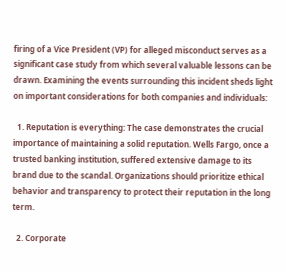firing of a Vice President (VP) for alleged misconduct serves as a significant case study from which several valuable lessons can be drawn. Examining the events surrounding this incident sheds light on important considerations for both companies and individuals:

  1. Reputation is everything: The case demonstrates the crucial importance of maintaining a solid reputation. Wells Fargo, once a trusted banking institution, suffered extensive damage to its brand due to the scandal. Organizations should prioritize ethical behavior and transparency to protect their reputation in the long term.

  2. Corporate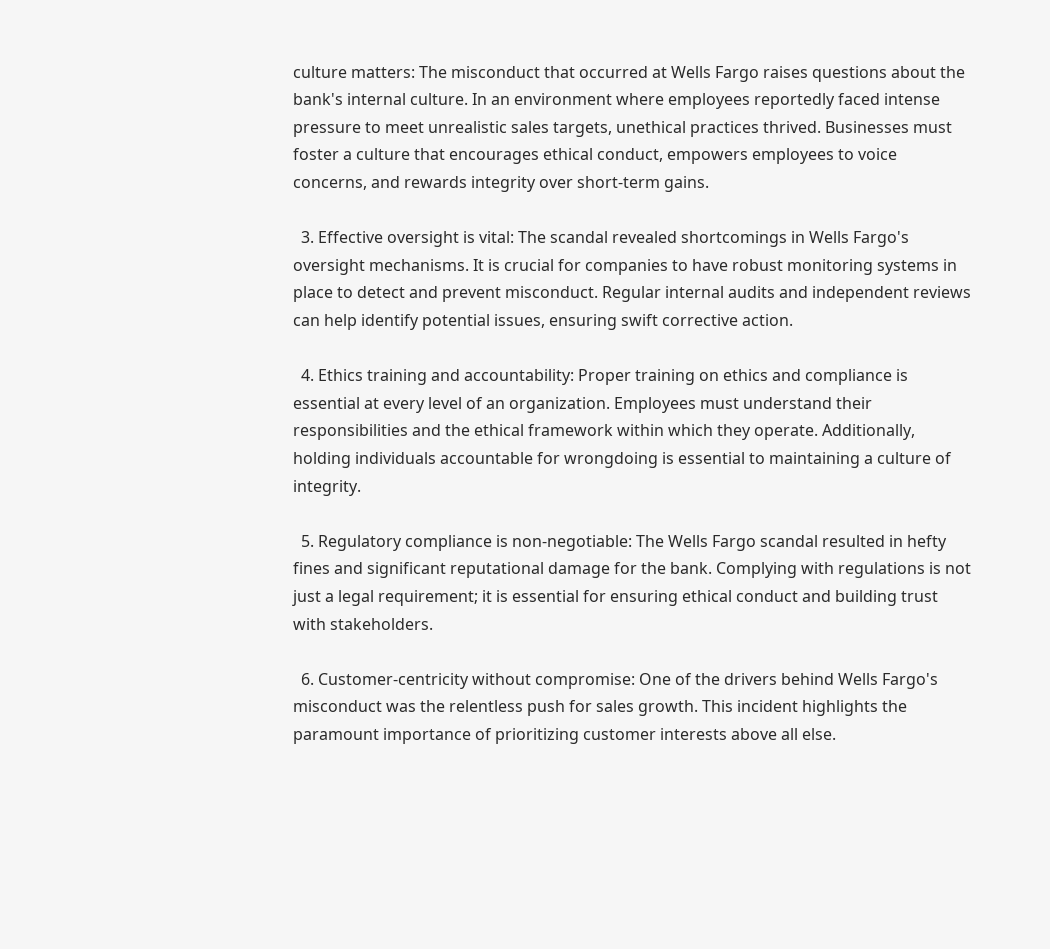culture matters: The misconduct that occurred at Wells Fargo raises questions about the bank's internal culture. In an environment where employees reportedly faced intense pressure to meet unrealistic sales targets, unethical practices thrived. Businesses must foster a culture that encourages ethical conduct, empowers employees to voice concerns, and rewards integrity over short-term gains.

  3. Effective oversight is vital: The scandal revealed shortcomings in Wells Fargo's oversight mechanisms. It is crucial for companies to have robust monitoring systems in place to detect and prevent misconduct. Regular internal audits and independent reviews can help identify potential issues, ensuring swift corrective action.

  4. Ethics training and accountability: Proper training on ethics and compliance is essential at every level of an organization. Employees must understand their responsibilities and the ethical framework within which they operate. Additionally, holding individuals accountable for wrongdoing is essential to maintaining a culture of integrity.

  5. Regulatory compliance is non-negotiable: The Wells Fargo scandal resulted in hefty fines and significant reputational damage for the bank. Complying with regulations is not just a legal requirement; it is essential for ensuring ethical conduct and building trust with stakeholders.

  6. Customer-centricity without compromise: One of the drivers behind Wells Fargo's misconduct was the relentless push for sales growth. This incident highlights the paramount importance of prioritizing customer interests above all else.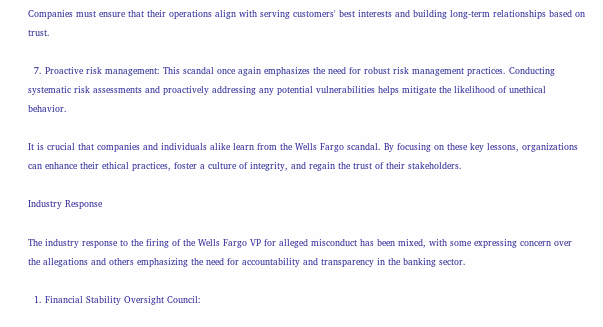Companies must ensure that their operations align with serving customers' best interests and building long-term relationships based on trust.

  7. Proactive risk management: This scandal once again emphasizes the need for robust risk management practices. Conducting systematic risk assessments and proactively addressing any potential vulnerabilities helps mitigate the likelihood of unethical behavior.

It is crucial that companies and individuals alike learn from the Wells Fargo scandal. By focusing on these key lessons, organizations can enhance their ethical practices, foster a culture of integrity, and regain the trust of their stakeholders.

Industry Response

The industry response to the firing of the Wells Fargo VP for alleged misconduct has been mixed, with some expressing concern over the allegations and others emphasizing the need for accountability and transparency in the banking sector.

  1. Financial Stability Oversight Council: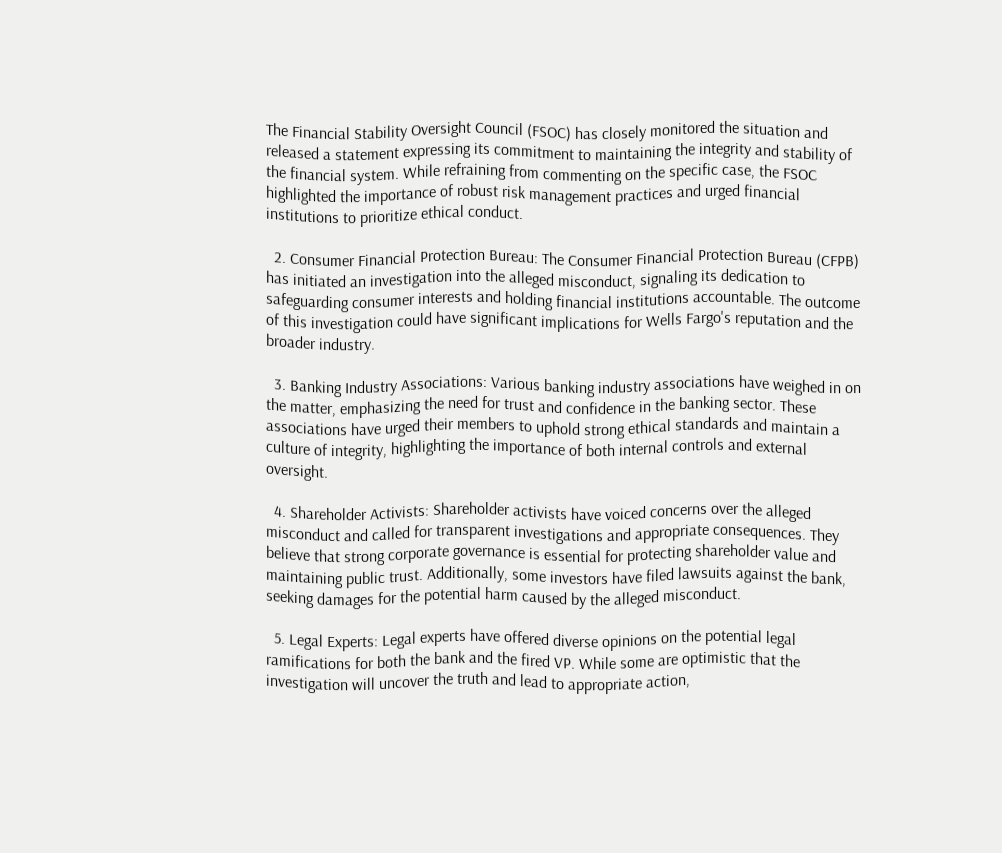The Financial Stability Oversight Council (FSOC) has closely monitored the situation and released a statement expressing its commitment to maintaining the integrity and stability of the financial system. While refraining from commenting on the specific case, the FSOC highlighted the importance of robust risk management practices and urged financial institutions to prioritize ethical conduct.

  2. Consumer Financial Protection Bureau: The Consumer Financial Protection Bureau (CFPB) has initiated an investigation into the alleged misconduct, signaling its dedication to safeguarding consumer interests and holding financial institutions accountable. The outcome of this investigation could have significant implications for Wells Fargo's reputation and the broader industry.

  3. Banking Industry Associations: Various banking industry associations have weighed in on the matter, emphasizing the need for trust and confidence in the banking sector. These associations have urged their members to uphold strong ethical standards and maintain a culture of integrity, highlighting the importance of both internal controls and external oversight.

  4. Shareholder Activists: Shareholder activists have voiced concerns over the alleged misconduct and called for transparent investigations and appropriate consequences. They believe that strong corporate governance is essential for protecting shareholder value and maintaining public trust. Additionally, some investors have filed lawsuits against the bank, seeking damages for the potential harm caused by the alleged misconduct.

  5. Legal Experts: Legal experts have offered diverse opinions on the potential legal ramifications for both the bank and the fired VP. While some are optimistic that the investigation will uncover the truth and lead to appropriate action,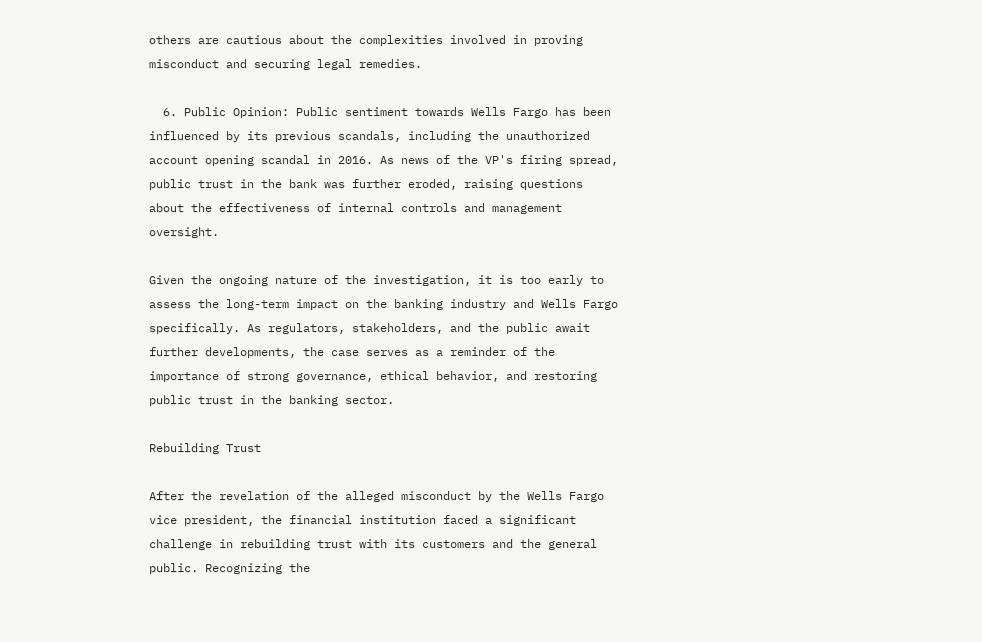others are cautious about the complexities involved in proving misconduct and securing legal remedies.

  6. Public Opinion: Public sentiment towards Wells Fargo has been influenced by its previous scandals, including the unauthorized account opening scandal in 2016. As news of the VP's firing spread, public trust in the bank was further eroded, raising questions about the effectiveness of internal controls and management oversight.

Given the ongoing nature of the investigation, it is too early to assess the long-term impact on the banking industry and Wells Fargo specifically. As regulators, stakeholders, and the public await further developments, the case serves as a reminder of the importance of strong governance, ethical behavior, and restoring public trust in the banking sector.

Rebuilding Trust

After the revelation of the alleged misconduct by the Wells Fargo vice president, the financial institution faced a significant challenge in rebuilding trust with its customers and the general public. Recognizing the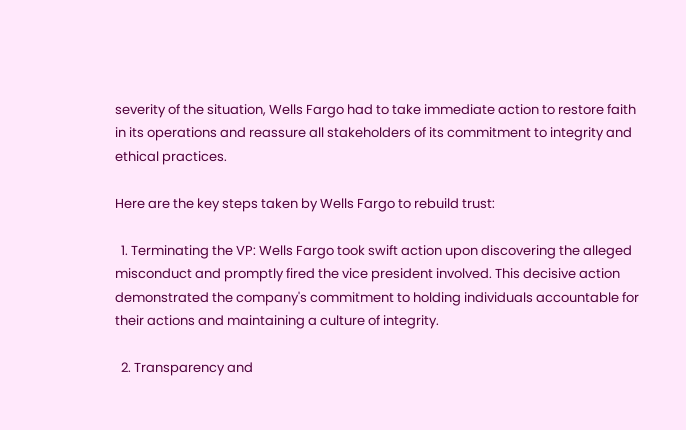severity of the situation, Wells Fargo had to take immediate action to restore faith in its operations and reassure all stakeholders of its commitment to integrity and ethical practices.

Here are the key steps taken by Wells Fargo to rebuild trust:

  1. Terminating the VP: Wells Fargo took swift action upon discovering the alleged misconduct and promptly fired the vice president involved. This decisive action demonstrated the company's commitment to holding individuals accountable for their actions and maintaining a culture of integrity.

  2. Transparency and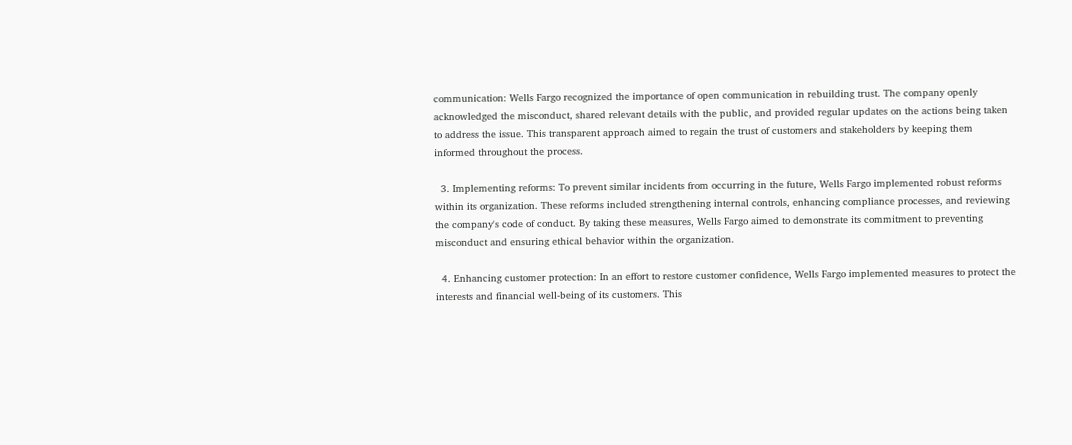communication: Wells Fargo recognized the importance of open communication in rebuilding trust. The company openly acknowledged the misconduct, shared relevant details with the public, and provided regular updates on the actions being taken to address the issue. This transparent approach aimed to regain the trust of customers and stakeholders by keeping them informed throughout the process.

  3. Implementing reforms: To prevent similar incidents from occurring in the future, Wells Fargo implemented robust reforms within its organization. These reforms included strengthening internal controls, enhancing compliance processes, and reviewing the company's code of conduct. By taking these measures, Wells Fargo aimed to demonstrate its commitment to preventing misconduct and ensuring ethical behavior within the organization.

  4. Enhancing customer protection: In an effort to restore customer confidence, Wells Fargo implemented measures to protect the interests and financial well-being of its customers. This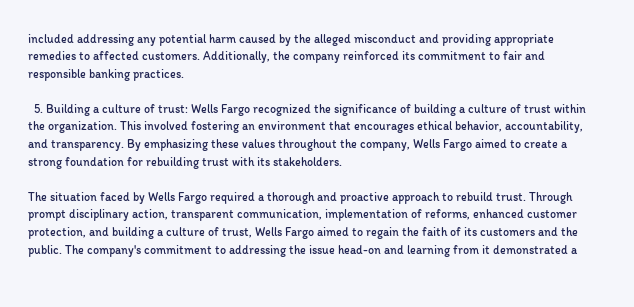included addressing any potential harm caused by the alleged misconduct and providing appropriate remedies to affected customers. Additionally, the company reinforced its commitment to fair and responsible banking practices.

  5. Building a culture of trust: Wells Fargo recognized the significance of building a culture of trust within the organization. This involved fostering an environment that encourages ethical behavior, accountability, and transparency. By emphasizing these values throughout the company, Wells Fargo aimed to create a strong foundation for rebuilding trust with its stakeholders.

The situation faced by Wells Fargo required a thorough and proactive approach to rebuild trust. Through prompt disciplinary action, transparent communication, implementation of reforms, enhanced customer protection, and building a culture of trust, Wells Fargo aimed to regain the faith of its customers and the public. The company's commitment to addressing the issue head-on and learning from it demonstrated a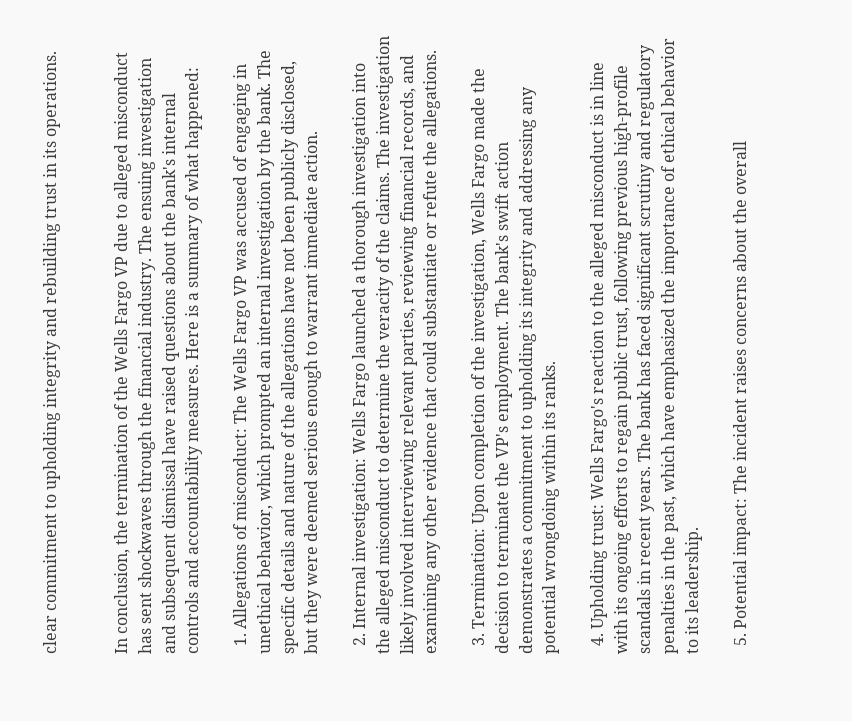clear commitment to upholding integrity and rebuilding trust in its operations.


In conclusion, the termination of the Wells Fargo VP due to alleged misconduct has sent shockwaves through the financial industry. The ensuing investigation and subsequent dismissal have raised questions about the bank's internal controls and accountability measures. Here is a summary of what happened:

  1. Allegations of misconduct: The Wells Fargo VP was accused of engaging in unethical behavior, which prompted an internal investigation by the bank. The specific details and nature of the allegations have not been publicly disclosed, but they were deemed serious enough to warrant immediate action.

  2. Internal investigation: Wells Fargo launched a thorough investigation into the alleged misconduct to determine the veracity of the claims. The investigation likely involved interviewing relevant parties, reviewing financial records, and examining any other evidence that could substantiate or refute the allegations.

  3. Termination: Upon completion of the investigation, Wells Fargo made the decision to terminate the VP's employment. The bank's swift action demonstrates a commitment to upholding its integrity and addressing any potential wrongdoing within its ranks.

  4. Upholding trust: Wells Fargo's reaction to the alleged misconduct is in line with its ongoing efforts to regain public trust, following previous high-profile scandals in recent years. The bank has faced significant scrutiny and regulatory penalties in the past, which have emphasized the importance of ethical behavior to its leadership.

  5. Potential impact: The incident raises concerns about the overall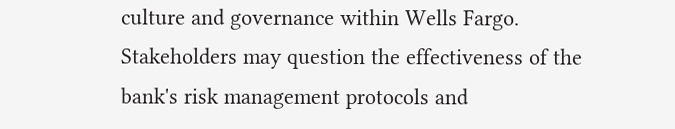culture and governance within Wells Fargo. Stakeholders may question the effectiveness of the bank's risk management protocols and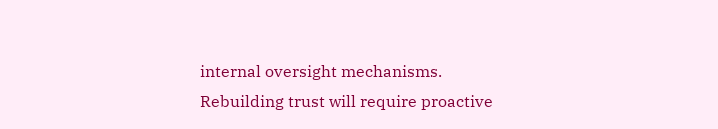internal oversight mechanisms. Rebuilding trust will require proactive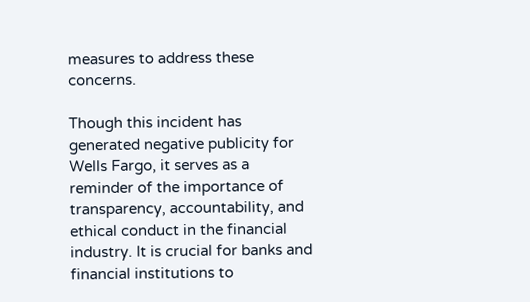measures to address these concerns.

Though this incident has generated negative publicity for Wells Fargo, it serves as a reminder of the importance of transparency, accountability, and ethical conduct in the financial industry. It is crucial for banks and financial institutions to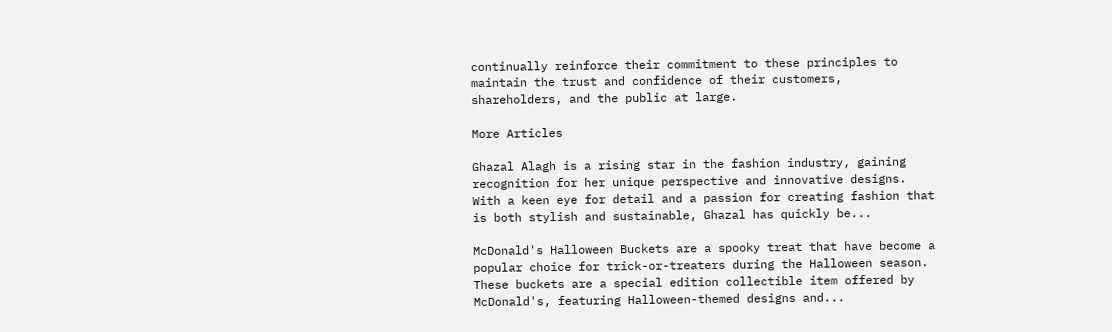continually reinforce their commitment to these principles to maintain the trust and confidence of their customers, shareholders, and the public at large.

More Articles

Ghazal Alagh is a rising star in the fashion industry, gaining recognition for her unique perspective and innovative designs. With a keen eye for detail and a passion for creating fashion that is both stylish and sustainable, Ghazal has quickly be...

McDonald's Halloween Buckets are a spooky treat that have become a popular choice for trick-or-treaters during the Halloween season. These buckets are a special edition collectible item offered by McDonald's, featuring Halloween-themed designs and...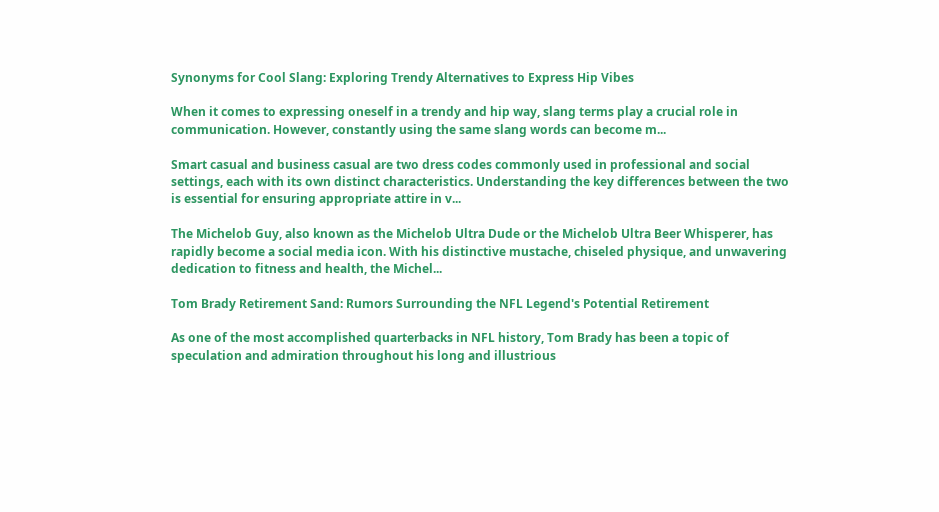Synonyms for Cool Slang: Exploring Trendy Alternatives to Express Hip Vibes

When it comes to expressing oneself in a trendy and hip way, slang terms play a crucial role in communication. However, constantly using the same slang words can become m...

Smart casual and business casual are two dress codes commonly used in professional and social settings, each with its own distinct characteristics. Understanding the key differences between the two is essential for ensuring appropriate attire in v...

The Michelob Guy, also known as the Michelob Ultra Dude or the Michelob Ultra Beer Whisperer, has rapidly become a social media icon. With his distinctive mustache, chiseled physique, and unwavering dedication to fitness and health, the Michel...

Tom Brady Retirement Sand: Rumors Surrounding the NFL Legend's Potential Retirement

As one of the most accomplished quarterbacks in NFL history, Tom Brady has been a topic of speculation and admiration throughout his long and illustrious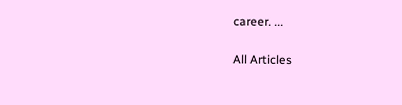career. ...

All Articles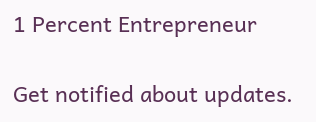1 Percent Entrepreneur

Get notified about updates.